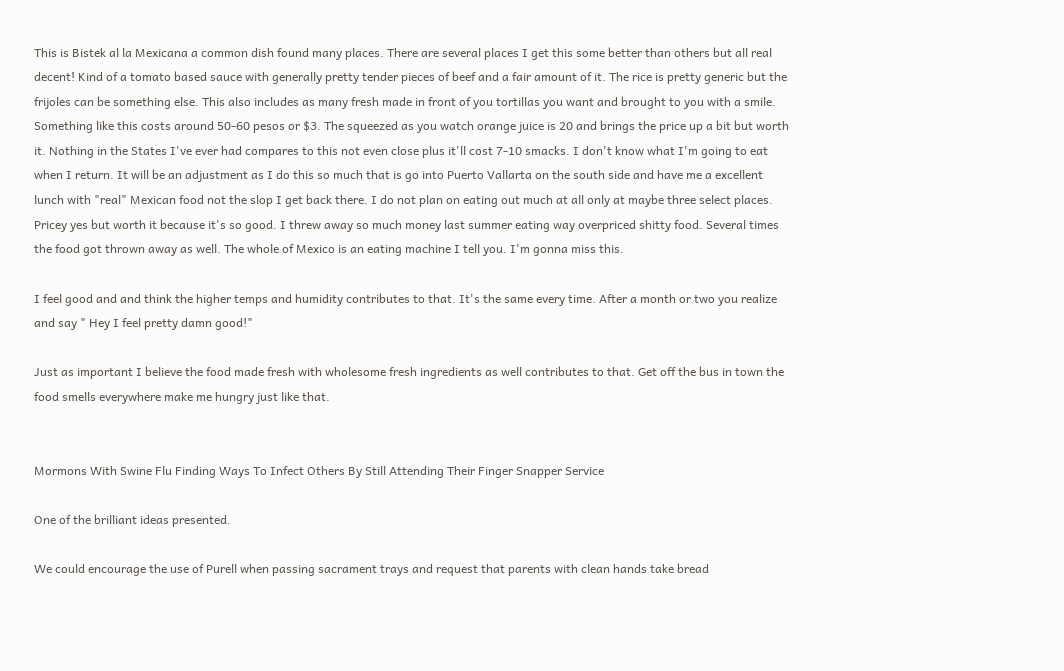This is Bistek al la Mexicana a common dish found many places. There are several places I get this some better than others but all real decent! Kind of a tomato based sauce with generally pretty tender pieces of beef and a fair amount of it. The rice is pretty generic but the frijoles can be something else. This also includes as many fresh made in front of you tortillas you want and brought to you with a smile. Something like this costs around 50-60 pesos or $3. The squeezed as you watch orange juice is 20 and brings the price up a bit but worth it. Nothing in the States I've ever had compares to this not even close plus it'll cost 7-10 smacks. I don't know what I'm going to eat when I return. It will be an adjustment as I do this so much that is go into Puerto Vallarta on the south side and have me a excellent lunch with "real" Mexican food not the slop I get back there. I do not plan on eating out much at all only at maybe three select places. Pricey yes but worth it because it's so good. I threw away so much money last summer eating way overpriced shitty food. Several times the food got thrown away as well. The whole of Mexico is an eating machine I tell you. I'm gonna miss this.

I feel good and and think the higher temps and humidity contributes to that. It's the same every time. After a month or two you realize and say " Hey I feel pretty damn good!"

Just as important I believe the food made fresh with wholesome fresh ingredients as well contributes to that. Get off the bus in town the food smells everywhere make me hungry just like that.


Mormons With Swine Flu Finding Ways To Infect Others By Still Attending Their Finger Snapper Service

One of the brilliant ideas presented.

We could encourage the use of Purell when passing sacrament trays and request that parents with clean hands take bread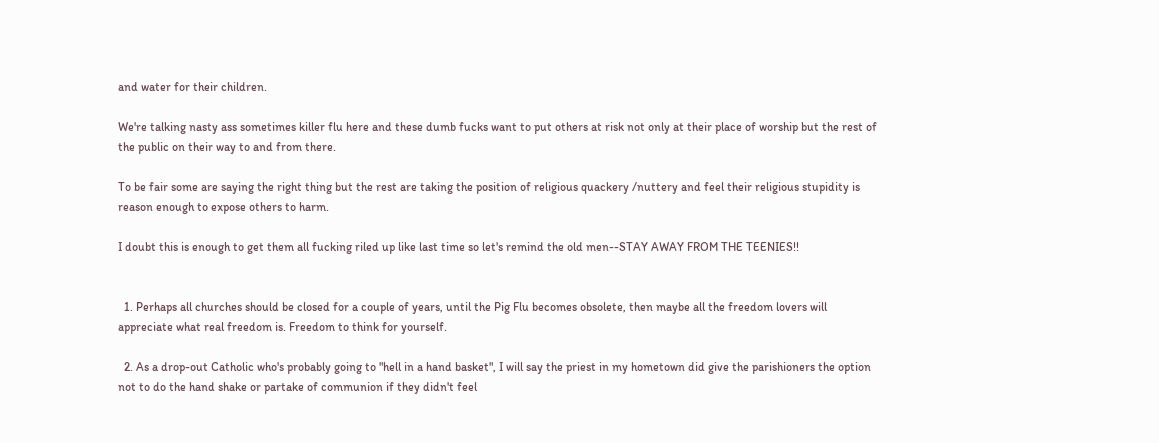and water for their children.

We're talking nasty ass sometimes killer flu here and these dumb fucks want to put others at risk not only at their place of worship but the rest of the public on their way to and from there.

To be fair some are saying the right thing but the rest are taking the position of religious quackery /nuttery and feel their religious stupidity is reason enough to expose others to harm.

I doubt this is enough to get them all fucking riled up like last time so let's remind the old men--STAY AWAY FROM THE TEENIES!!


  1. Perhaps all churches should be closed for a couple of years, until the Pig Flu becomes obsolete, then maybe all the freedom lovers will appreciate what real freedom is. Freedom to think for yourself.

  2. As a drop-out Catholic who's probably going to "hell in a hand basket", I will say the priest in my hometown did give the parishioners the option not to do the hand shake or partake of communion if they didn't feel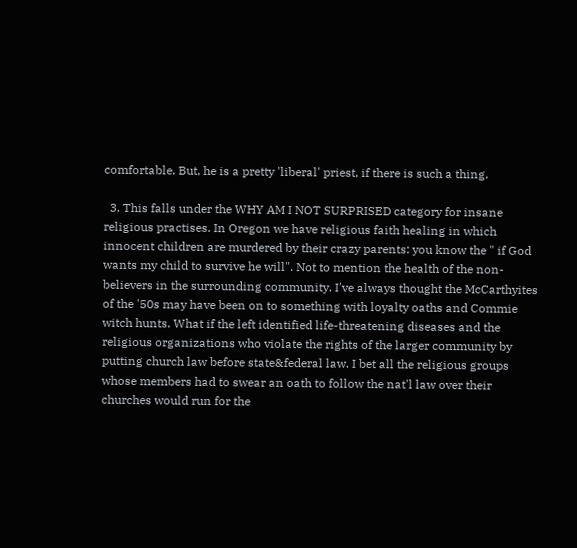comfortable. But, he is a pretty 'liberal' priest, if there is such a thing.

  3. This falls under the WHY AM I NOT SURPRISED category for insane religious practises. In Oregon we have religious faith healing in which innocent children are murdered by their crazy parents: you know the " if God wants my child to survive he will". Not to mention the health of the non-believers in the surrounding community. I've always thought the McCarthyites of the '50s may have been on to something with loyalty oaths and Commie witch hunts. What if the left identified life-threatening diseases and the religious organizations who violate the rights of the larger community by putting church law before state&federal law. I bet all the religious groups whose members had to swear an oath to follow the nat'l law over their churches would run for the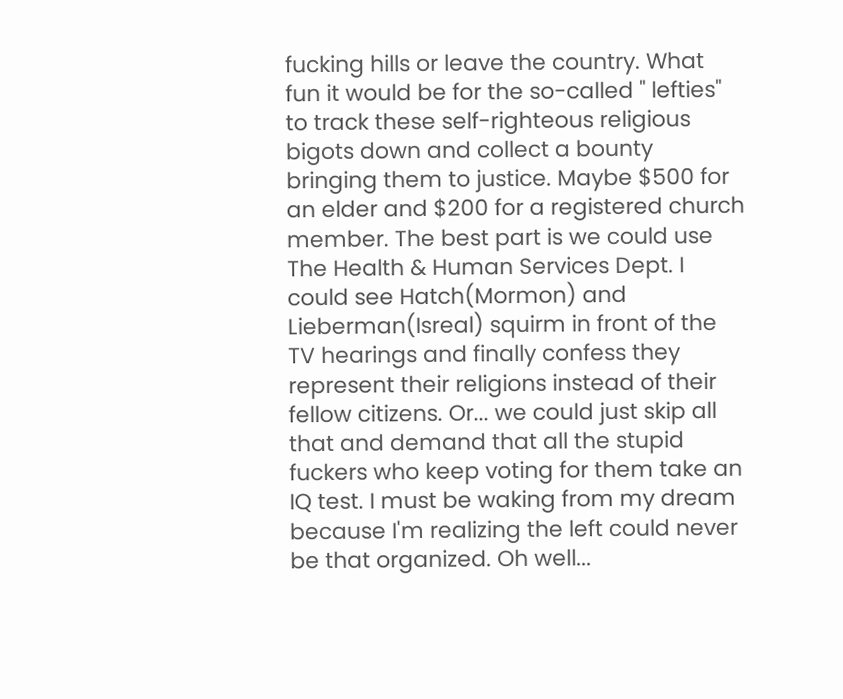fucking hills or leave the country. What fun it would be for the so-called " lefties" to track these self-righteous religious bigots down and collect a bounty bringing them to justice. Maybe $500 for an elder and $200 for a registered church member. The best part is we could use The Health & Human Services Dept. I could see Hatch(Mormon) and Lieberman(Isreal) squirm in front of the TV hearings and finally confess they represent their religions instead of their fellow citizens. Or... we could just skip all that and demand that all the stupid fuckers who keep voting for them take an IQ test. I must be waking from my dream because I'm realizing the left could never be that organized. Oh well...